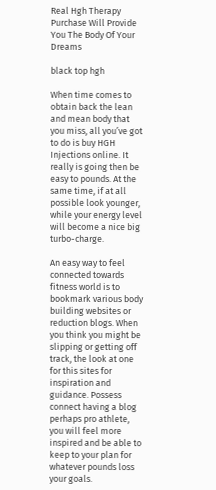Real Hgh Therapy Purchase Will Provide You The Body Of Your Dreams

black top hgh

When time comes to obtain back the lean and mean body that you miss, all you’ve got to do is buy HGH Injections online. It really is going then be easy to pounds. At the same time, if at all possible look younger, while your energy level will become a nice big turbo-charge.

An easy way to feel connected towards fitness world is to bookmark various body building websites or reduction blogs. When you think you might be slipping or getting off track, the look at one for this sites for inspiration and guidance. Possess connect having a blog perhaps pro athlete, you will feel more inspired and be able to keep to your plan for whatever pounds loss your goals.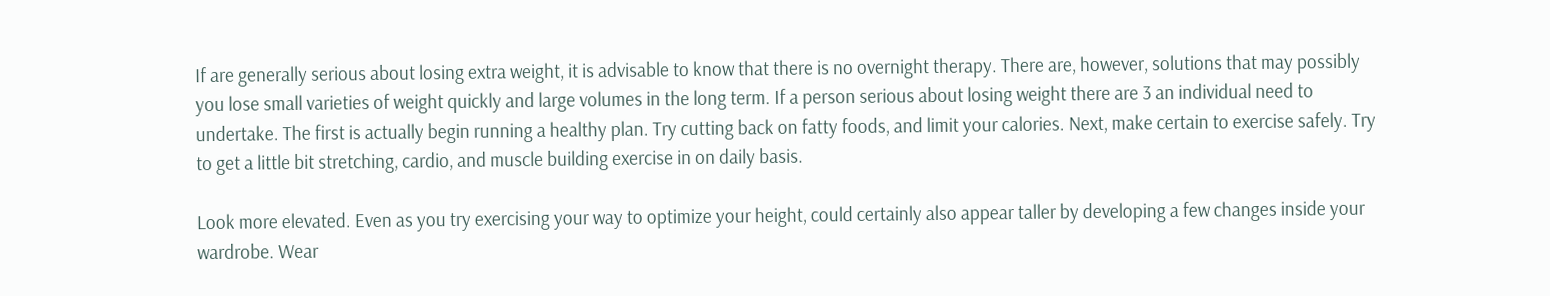If are generally serious about losing extra weight, it is advisable to know that there is no overnight therapy. There are, however, solutions that may possibly you lose small varieties of weight quickly and large volumes in the long term. If a person serious about losing weight there are 3 an individual need to undertake. The first is actually begin running a healthy plan. Try cutting back on fatty foods, and limit your calories. Next, make certain to exercise safely. Try to get a little bit stretching, cardio, and muscle building exercise in on daily basis.

Look more elevated. Even as you try exercising your way to optimize your height, could certainly also appear taller by developing a few changes inside your wardrobe. Wear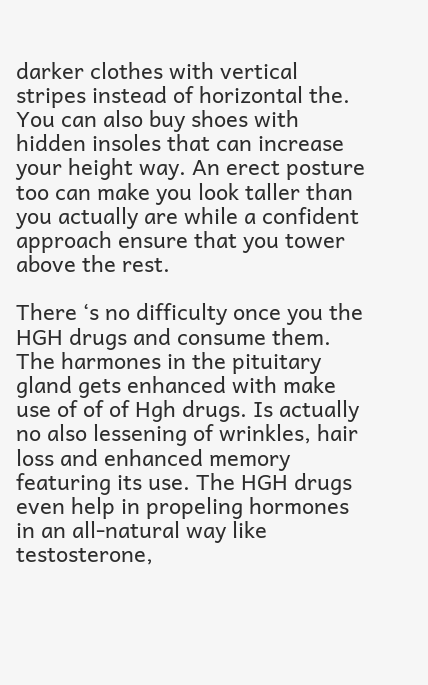darker clothes with vertical stripes instead of horizontal the. You can also buy shoes with hidden insoles that can increase your height way. An erect posture too can make you look taller than you actually are while a confident approach ensure that you tower above the rest.

There ‘s no difficulty once you the HGH drugs and consume them. The harmones in the pituitary gland gets enhanced with make use of of of Hgh drugs. Is actually no also lessening of wrinkles, hair loss and enhanced memory featuring its use. The HGH drugs even help in propeling hormones in an all-natural way like testosterone,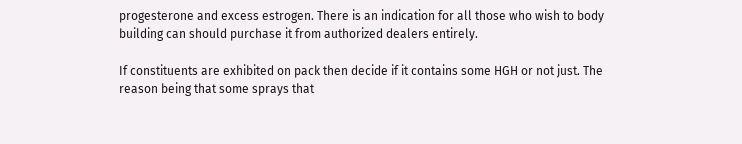progesterone and excess estrogen. There is an indication for all those who wish to body building can should purchase it from authorized dealers entirely.

If constituents are exhibited on pack then decide if it contains some HGH or not just. The reason being that some sprays that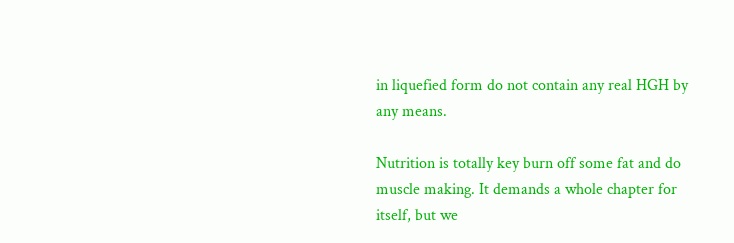in liquefied form do not contain any real HGH by any means.

Nutrition is totally key burn off some fat and do muscle making. It demands a whole chapter for itself, but we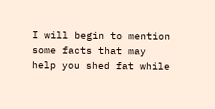I will begin to mention some facts that may help you shed fat while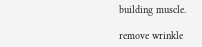building muscle.

remove wrinkle